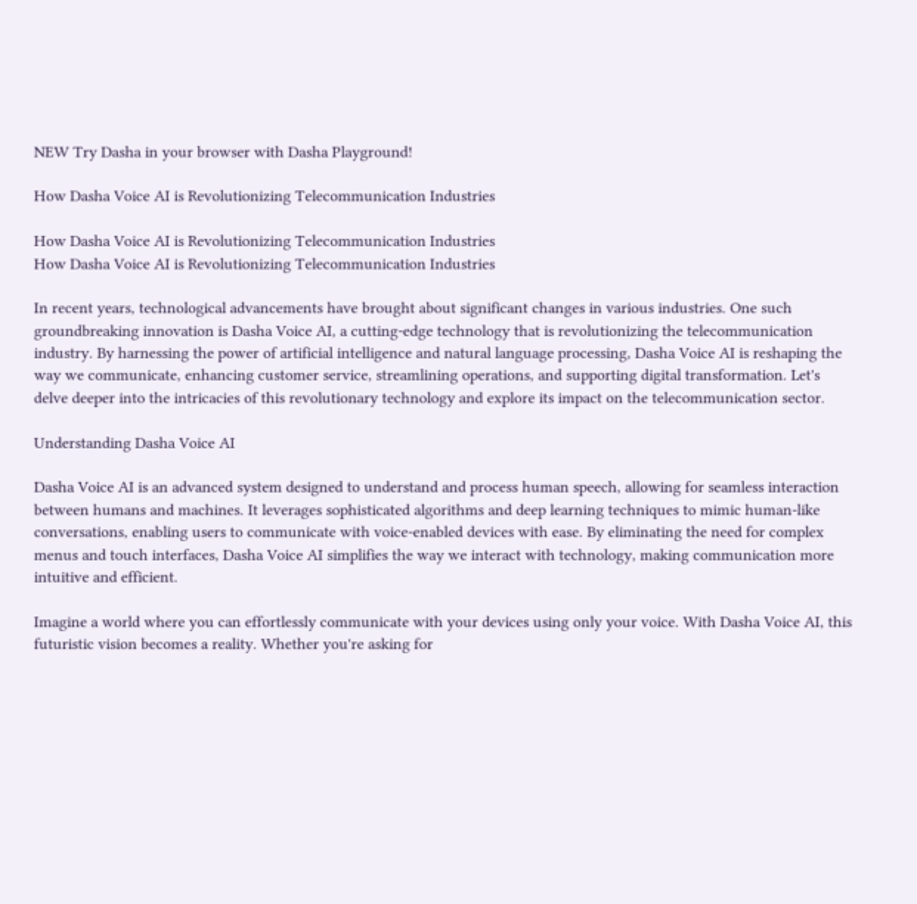NEW Try Dasha in your browser with Dasha Playground!

How Dasha Voice AI is Revolutionizing Telecommunication Industries

How Dasha Voice AI is Revolutionizing Telecommunication Industries
How Dasha Voice AI is Revolutionizing Telecommunication Industries

In recent years, technological advancements have brought about significant changes in various industries. One such groundbreaking innovation is Dasha Voice AI, a cutting-edge technology that is revolutionizing the telecommunication industry. By harnessing the power of artificial intelligence and natural language processing, Dasha Voice AI is reshaping the way we communicate, enhancing customer service, streamlining operations, and supporting digital transformation. Let's delve deeper into the intricacies of this revolutionary technology and explore its impact on the telecommunication sector.

Understanding Dasha Voice AI

Dasha Voice AI is an advanced system designed to understand and process human speech, allowing for seamless interaction between humans and machines. It leverages sophisticated algorithms and deep learning techniques to mimic human-like conversations, enabling users to communicate with voice-enabled devices with ease. By eliminating the need for complex menus and touch interfaces, Dasha Voice AI simplifies the way we interact with technology, making communication more intuitive and efficient.

Imagine a world where you can effortlessly communicate with your devices using only your voice. With Dasha Voice AI, this futuristic vision becomes a reality. Whether you're asking for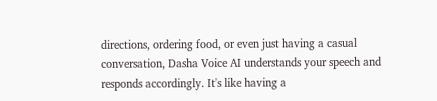directions, ordering food, or even just having a casual conversation, Dasha Voice AI understands your speech and responds accordingly. It's like having a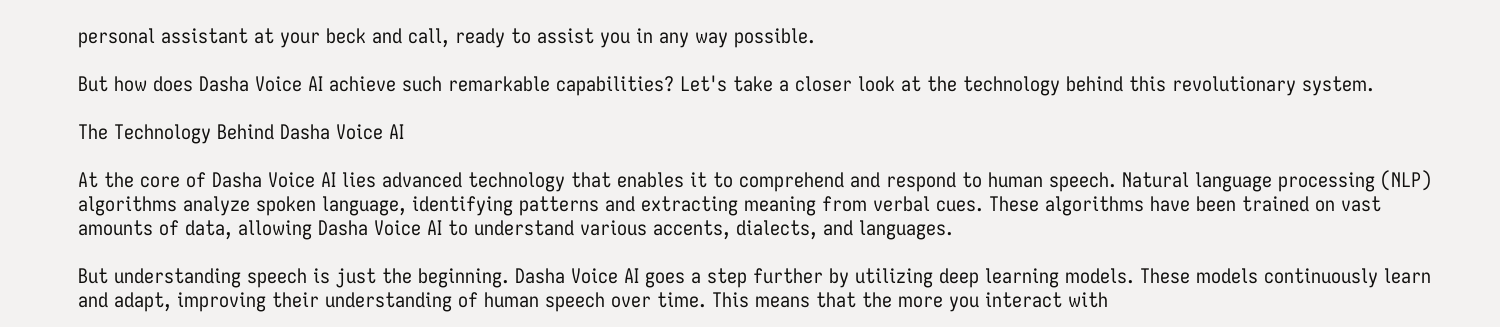personal assistant at your beck and call, ready to assist you in any way possible.

But how does Dasha Voice AI achieve such remarkable capabilities? Let's take a closer look at the technology behind this revolutionary system.

The Technology Behind Dasha Voice AI

At the core of Dasha Voice AI lies advanced technology that enables it to comprehend and respond to human speech. Natural language processing (NLP) algorithms analyze spoken language, identifying patterns and extracting meaning from verbal cues. These algorithms have been trained on vast amounts of data, allowing Dasha Voice AI to understand various accents, dialects, and languages.

But understanding speech is just the beginning. Dasha Voice AI goes a step further by utilizing deep learning models. These models continuously learn and adapt, improving their understanding of human speech over time. This means that the more you interact with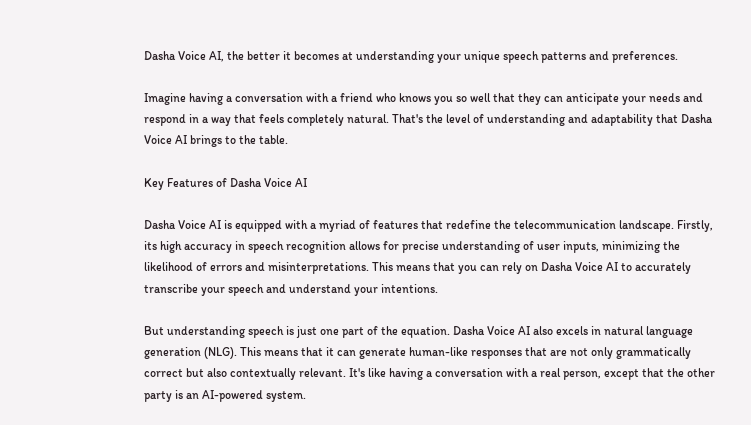Dasha Voice AI, the better it becomes at understanding your unique speech patterns and preferences.

Imagine having a conversation with a friend who knows you so well that they can anticipate your needs and respond in a way that feels completely natural. That's the level of understanding and adaptability that Dasha Voice AI brings to the table.

Key Features of Dasha Voice AI

Dasha Voice AI is equipped with a myriad of features that redefine the telecommunication landscape. Firstly, its high accuracy in speech recognition allows for precise understanding of user inputs, minimizing the likelihood of errors and misinterpretations. This means that you can rely on Dasha Voice AI to accurately transcribe your speech and understand your intentions.

But understanding speech is just one part of the equation. Dasha Voice AI also excels in natural language generation (NLG). This means that it can generate human-like responses that are not only grammatically correct but also contextually relevant. It's like having a conversation with a real person, except that the other party is an AI-powered system.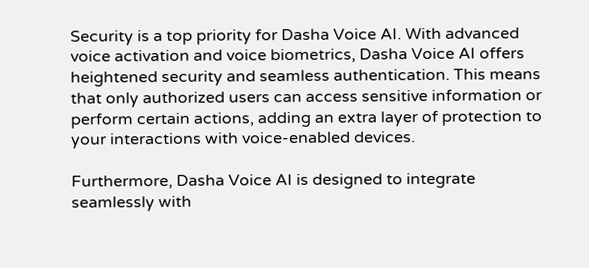Security is a top priority for Dasha Voice AI. With advanced voice activation and voice biometrics, Dasha Voice AI offers heightened security and seamless authentication. This means that only authorized users can access sensitive information or perform certain actions, adding an extra layer of protection to your interactions with voice-enabled devices.

Furthermore, Dasha Voice AI is designed to integrate seamlessly with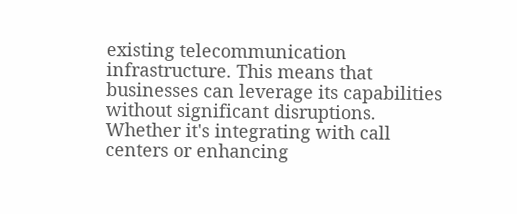existing telecommunication infrastructure. This means that businesses can leverage its capabilities without significant disruptions. Whether it's integrating with call centers or enhancing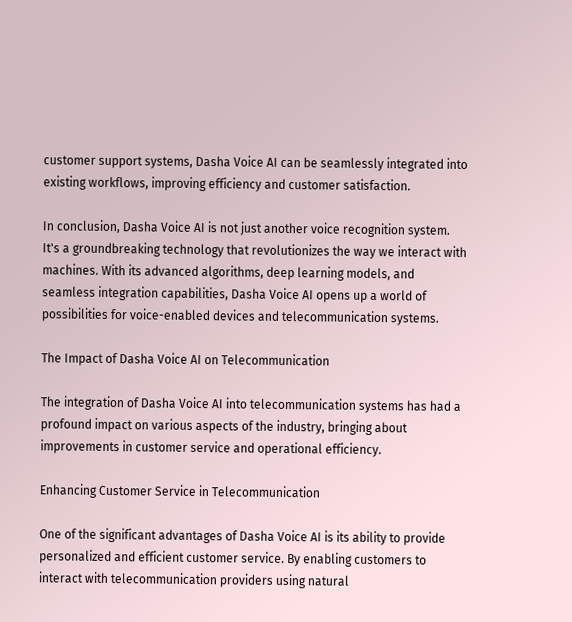customer support systems, Dasha Voice AI can be seamlessly integrated into existing workflows, improving efficiency and customer satisfaction.

In conclusion, Dasha Voice AI is not just another voice recognition system. It's a groundbreaking technology that revolutionizes the way we interact with machines. With its advanced algorithms, deep learning models, and seamless integration capabilities, Dasha Voice AI opens up a world of possibilities for voice-enabled devices and telecommunication systems.

The Impact of Dasha Voice AI on Telecommunication

The integration of Dasha Voice AI into telecommunication systems has had a profound impact on various aspects of the industry, bringing about improvements in customer service and operational efficiency.

Enhancing Customer Service in Telecommunication

One of the significant advantages of Dasha Voice AI is its ability to provide personalized and efficient customer service. By enabling customers to interact with telecommunication providers using natural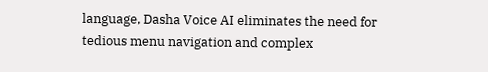language, Dasha Voice AI eliminates the need for tedious menu navigation and complex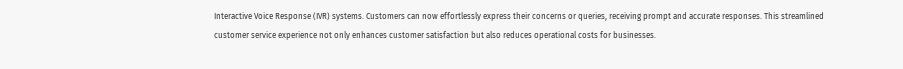Interactive Voice Response (IVR) systems. Customers can now effortlessly express their concerns or queries, receiving prompt and accurate responses. This streamlined customer service experience not only enhances customer satisfaction but also reduces operational costs for businesses.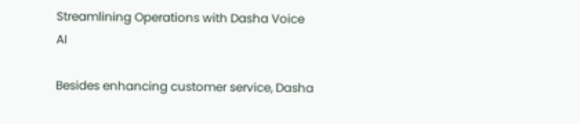Streamlining Operations with Dasha Voice AI

Besides enhancing customer service, Dasha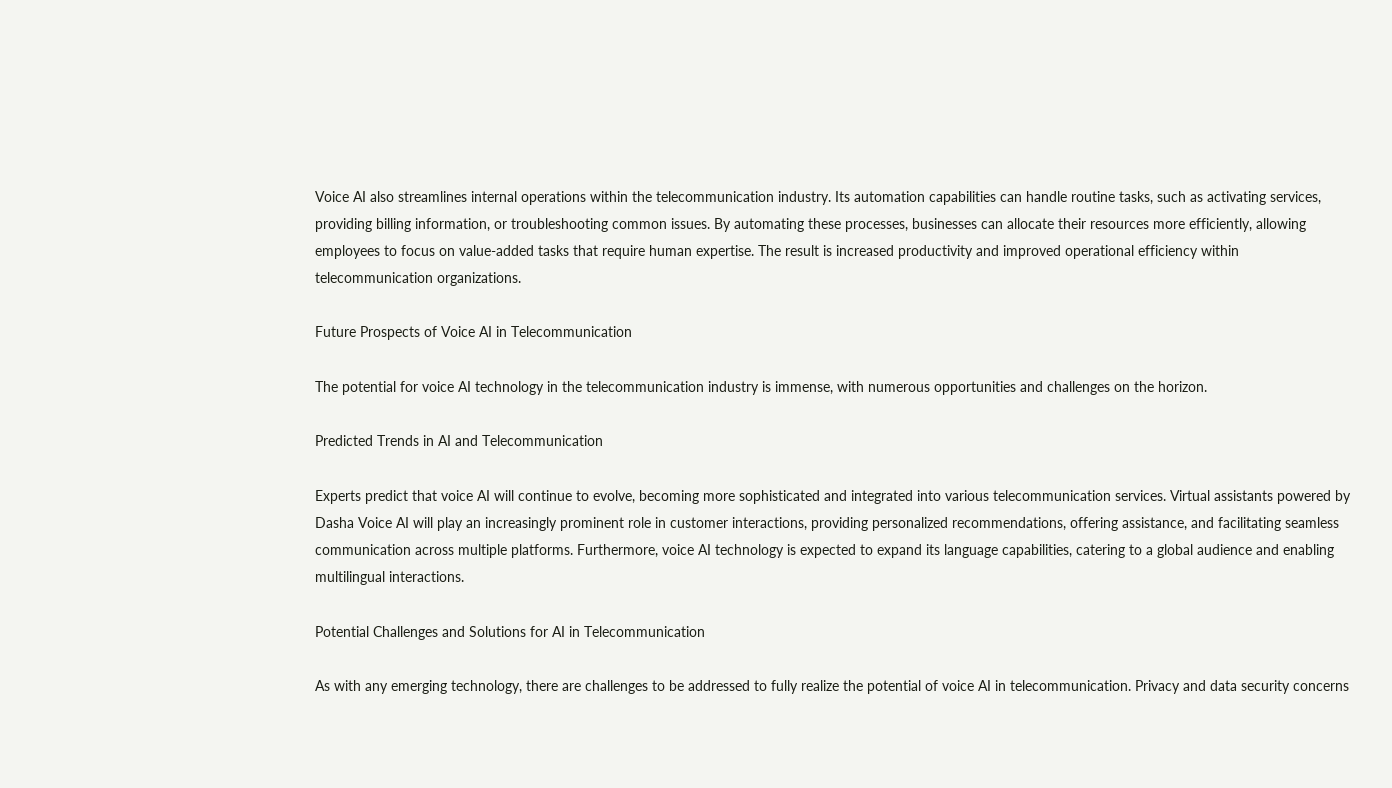Voice AI also streamlines internal operations within the telecommunication industry. Its automation capabilities can handle routine tasks, such as activating services, providing billing information, or troubleshooting common issues. By automating these processes, businesses can allocate their resources more efficiently, allowing employees to focus on value-added tasks that require human expertise. The result is increased productivity and improved operational efficiency within telecommunication organizations.

Future Prospects of Voice AI in Telecommunication

The potential for voice AI technology in the telecommunication industry is immense, with numerous opportunities and challenges on the horizon.

Predicted Trends in AI and Telecommunication

Experts predict that voice AI will continue to evolve, becoming more sophisticated and integrated into various telecommunication services. Virtual assistants powered by Dasha Voice AI will play an increasingly prominent role in customer interactions, providing personalized recommendations, offering assistance, and facilitating seamless communication across multiple platforms. Furthermore, voice AI technology is expected to expand its language capabilities, catering to a global audience and enabling multilingual interactions.

Potential Challenges and Solutions for AI in Telecommunication

As with any emerging technology, there are challenges to be addressed to fully realize the potential of voice AI in telecommunication. Privacy and data security concerns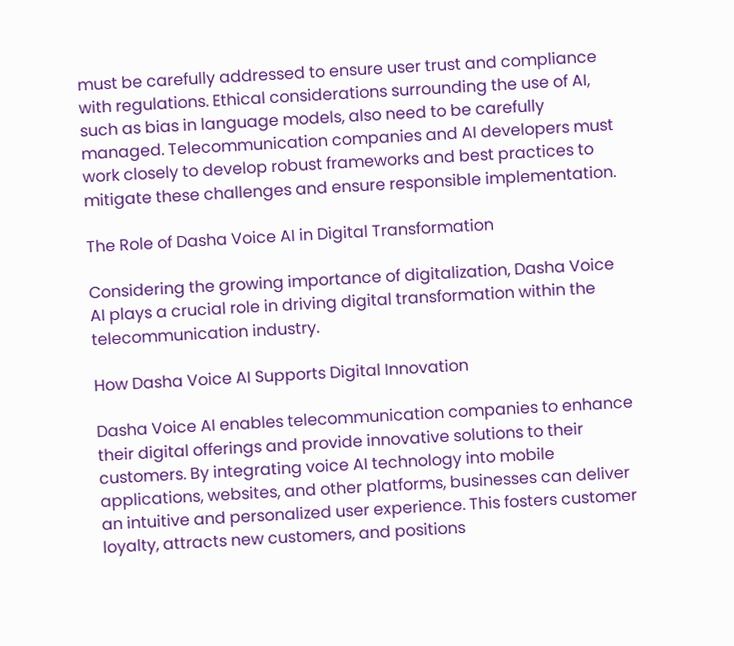must be carefully addressed to ensure user trust and compliance with regulations. Ethical considerations surrounding the use of AI, such as bias in language models, also need to be carefully managed. Telecommunication companies and AI developers must work closely to develop robust frameworks and best practices to mitigate these challenges and ensure responsible implementation.

The Role of Dasha Voice AI in Digital Transformation

Considering the growing importance of digitalization, Dasha Voice AI plays a crucial role in driving digital transformation within the telecommunication industry.

How Dasha Voice AI Supports Digital Innovation

Dasha Voice AI enables telecommunication companies to enhance their digital offerings and provide innovative solutions to their customers. By integrating voice AI technology into mobile applications, websites, and other platforms, businesses can deliver an intuitive and personalized user experience. This fosters customer loyalty, attracts new customers, and positions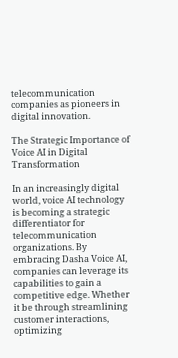telecommunication companies as pioneers in digital innovation.

The Strategic Importance of Voice AI in Digital Transformation

In an increasingly digital world, voice AI technology is becoming a strategic differentiator for telecommunication organizations. By embracing Dasha Voice AI, companies can leverage its capabilities to gain a competitive edge. Whether it be through streamlining customer interactions, optimizing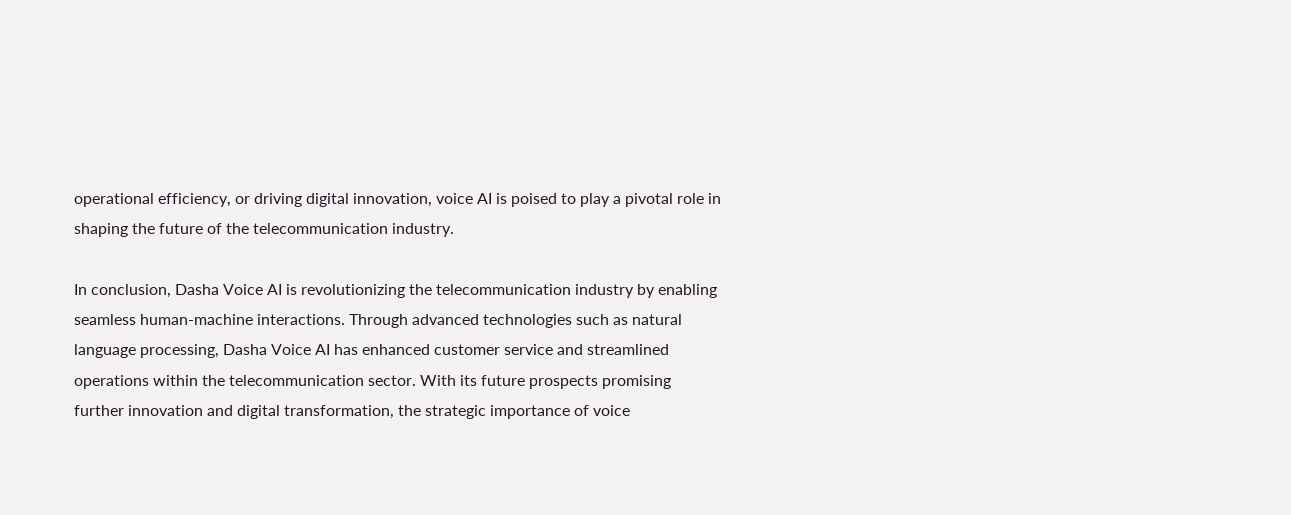operational efficiency, or driving digital innovation, voice AI is poised to play a pivotal role in shaping the future of the telecommunication industry.

In conclusion, Dasha Voice AI is revolutionizing the telecommunication industry by enabling seamless human-machine interactions. Through advanced technologies such as natural language processing, Dasha Voice AI has enhanced customer service and streamlined operations within the telecommunication sector. With its future prospects promising further innovation and digital transformation, the strategic importance of voice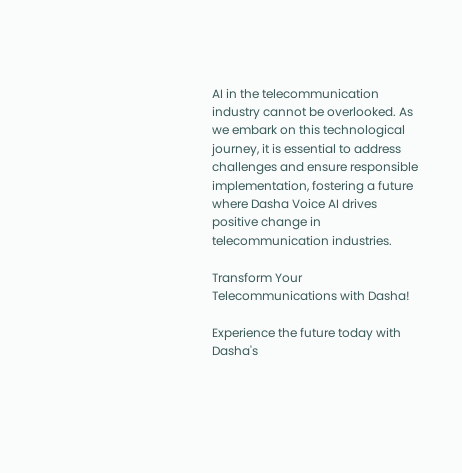AI in the telecommunication industry cannot be overlooked. As we embark on this technological journey, it is essential to address challenges and ensure responsible implementation, fostering a future where Dasha Voice AI drives positive change in telecommunication industries.

Transform Your Telecommunications with Dasha!

Experience the future today with Dasha's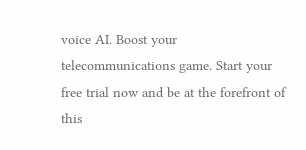voice AI. Boost your telecommunications game. Start your free trial now and be at the forefront of this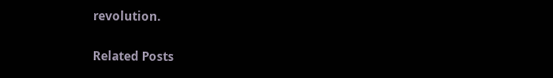revolution.

Related Posts